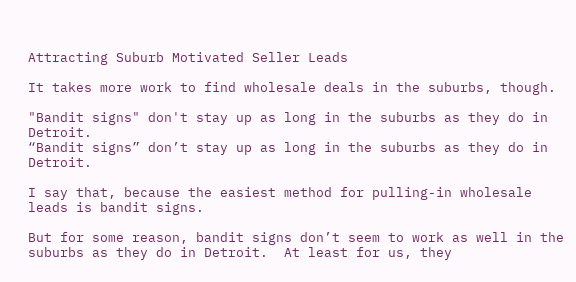Attracting Suburb Motivated Seller Leads

It takes more work to find wholesale deals in the suburbs, though.

"Bandit signs" don't stay up as long in the suburbs as they do in Detroit.
“Bandit signs” don’t stay up as long in the suburbs as they do in Detroit.

I say that, because the easiest method for pulling-in wholesale leads is bandit signs.

But for some reason, bandit signs don’t seem to work as well in the suburbs as they do in Detroit.  At least for us, they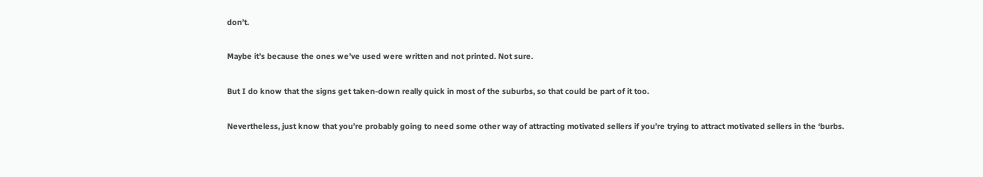don’t.

Maybe it’s because the ones we’ve used were written and not printed. Not sure.

But I do know that the signs get taken-down really quick in most of the suburbs, so that could be part of it too.

Nevertheless, just know that you’re probably going to need some other way of attracting motivated sellers if you’re trying to attract motivated sellers in the ‘burbs.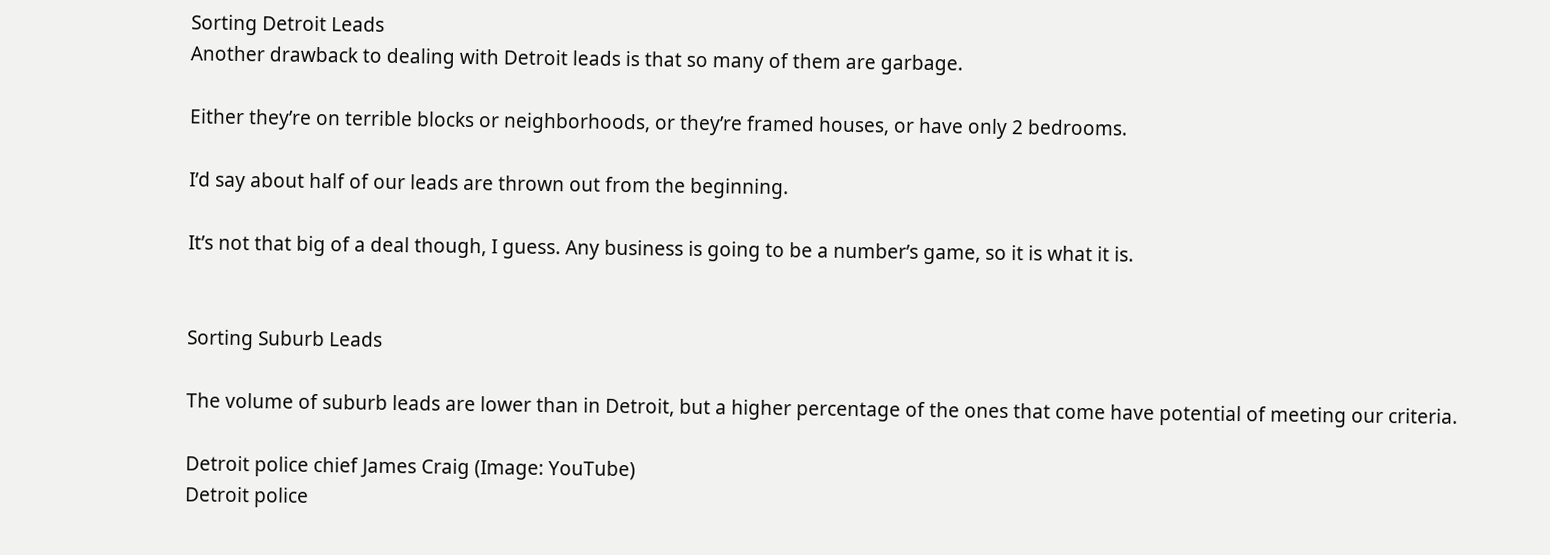Sorting Detroit Leads
Another drawback to dealing with Detroit leads is that so many of them are garbage.

Either they’re on terrible blocks or neighborhoods, or they’re framed houses, or have only 2 bedrooms.

I’d say about half of our leads are thrown out from the beginning.

It’s not that big of a deal though, I guess. Any business is going to be a number’s game, so it is what it is.


Sorting Suburb Leads

The volume of suburb leads are lower than in Detroit, but a higher percentage of the ones that come have potential of meeting our criteria.

Detroit police chief James Craig (Image: YouTube)
Detroit police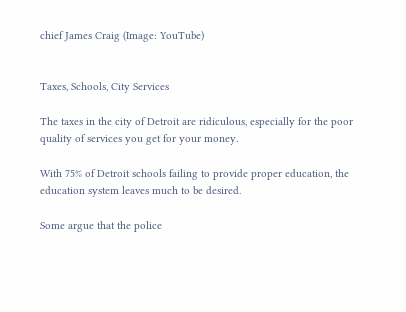chief James Craig (Image: YouTube)


Taxes, Schools, City Services

The taxes in the city of Detroit are ridiculous, especially for the poor quality of services you get for your money.

With 75% of Detroit schools failing to provide proper education, the education system leaves much to be desired.

Some argue that the police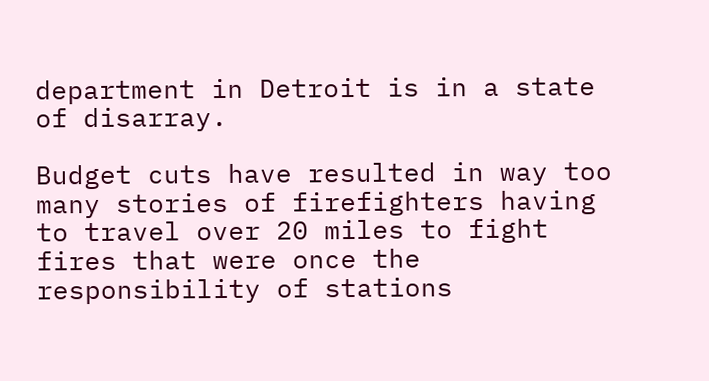department in Detroit is in a state of disarray.

Budget cuts have resulted in way too many stories of firefighters having to travel over 20 miles to fight fires that were once the responsibility of stations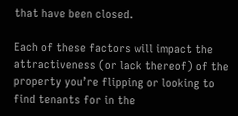that have been closed.

Each of these factors will impact the attractiveness (or lack thereof) of the property you’re flipping or looking to find tenants for in the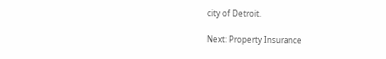city of Detroit.

Next: Property Insurance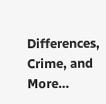Differences, Crime, and More…